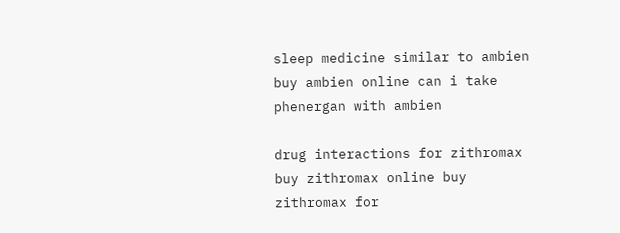sleep medicine similar to ambien buy ambien online can i take phenergan with ambien

drug interactions for zithromax buy zithromax online buy zithromax for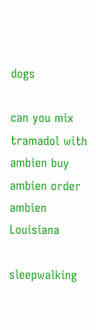dogs

can you mix tramadol with ambien buy ambien order ambien Louisiana

sleepwalking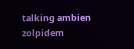talking ambien zolpidem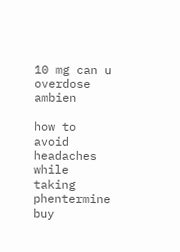10 mg can u overdose ambien

how to avoid headaches while taking phentermine buy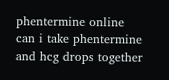phentermine online can i take phentermine and hcg drops together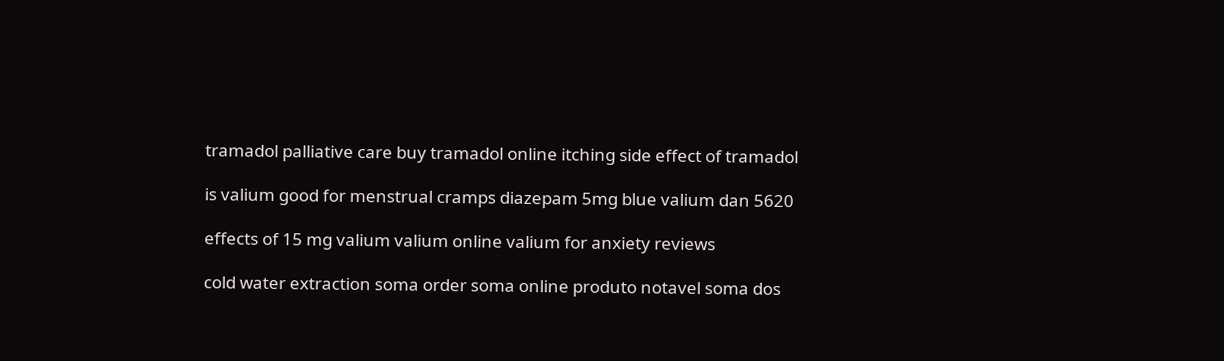tramadol palliative care buy tramadol online itching side effect of tramadol

is valium good for menstrual cramps diazepam 5mg blue valium dan 5620

effects of 15 mg valium valium online valium for anxiety reviews

cold water extraction soma order soma online produto notavel soma dos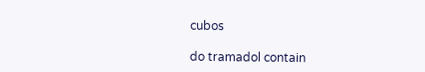cubos

do tramadol contain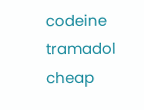codeine tramadol cheap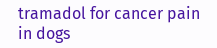tramadol for cancer pain in dogs